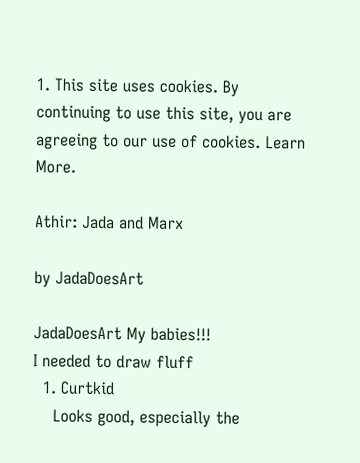1. This site uses cookies. By continuing to use this site, you are agreeing to our use of cookies. Learn More.

Athir: Jada and Marx

by JadaDoesArt

JadaDoesArt My babies!!!
I needed to draw fluff
  1. Curtkid
    Looks good, especially the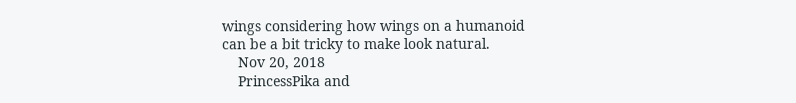wings considering how wings on a humanoid can be a bit tricky to make look natural.
    Nov 20, 2018
    PrincessPika and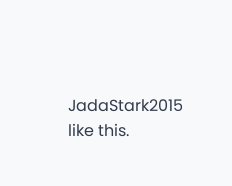JadaStark2015 like this.